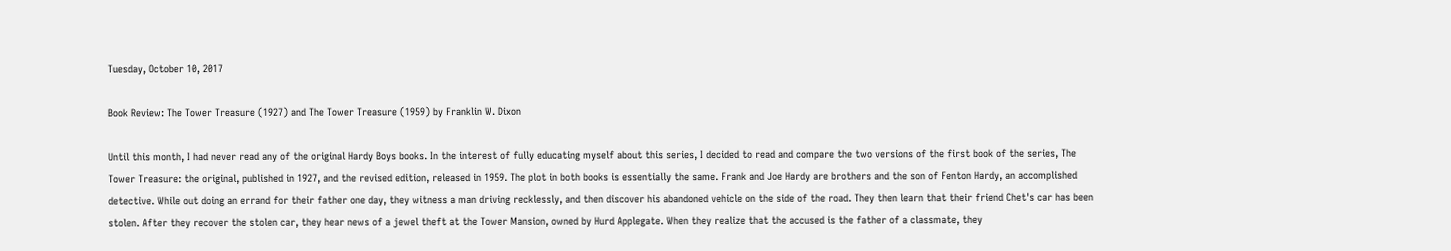Tuesday, October 10, 2017

Book Review: The Tower Treasure (1927) and The Tower Treasure (1959) by Franklin W. Dixon

Until this month, I had never read any of the original Hardy Boys books. In the interest of fully educating myself about this series, I decided to read and compare the two versions of the first book of the series, The Tower Treasure: the original, published in 1927, and the revised edition, released in 1959. The plot in both books is essentially the same. Frank and Joe Hardy are brothers and the son of Fenton Hardy, an accomplished detective. While out doing an errand for their father one day, they witness a man driving recklessly, and then discover his abandoned vehicle on the side of the road. They then learn that their friend Chet's car has been stolen. After they recover the stolen car, they hear news of a jewel theft at the Tower Mansion, owned by Hurd Applegate. When they realize that the accused is the father of a classmate, they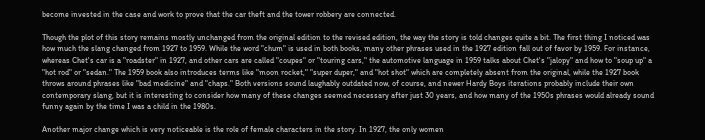become invested in the case and work to prove that the car theft and the tower robbery are connected.

Though the plot of this story remains mostly unchanged from the original edition to the revised edition, the way the story is told changes quite a bit. The first thing I noticed was how much the slang changed from 1927 to 1959. While the word "chum" is used in both books, many other phrases used in the 1927 edition fall out of favor by 1959. For instance, whereas Chet's car is a "roadster" in 1927, and other cars are called "coupes" or "touring cars," the automotive language in 1959 talks about Chet's "jalopy" and how to "soup up" a "hot rod" or "sedan." The 1959 book also introduces terms like "moon rocket," "super duper," and "hot shot" which are completely absent from the original, while the 1927 book throws around phrases like "bad medicine" and "chaps." Both versions sound laughably outdated now, of course, and newer Hardy Boys iterations probably include their own contemporary slang, but it is interesting to consider how many of these changes seemed necessary after just 30 years, and how many of the 1950s phrases would already sound funny again by the time I was a child in the 1980s.

Another major change which is very noticeable is the role of female characters in the story. In 1927, the only women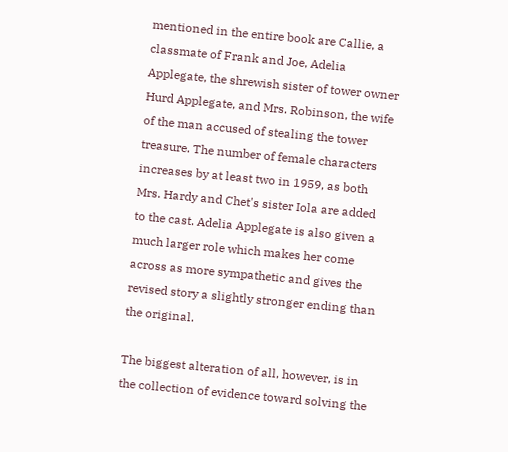mentioned in the entire book are Callie, a classmate of Frank and Joe, Adelia Applegate, the shrewish sister of tower owner Hurd Applegate, and Mrs. Robinson, the wife of the man accused of stealing the tower treasure. The number of female characters increases by at least two in 1959, as both Mrs. Hardy and Chet's sister Iola are added to the cast. Adelia Applegate is also given a much larger role which makes her come across as more sympathetic and gives the revised story a slightly stronger ending than the original.

The biggest alteration of all, however, is in the collection of evidence toward solving the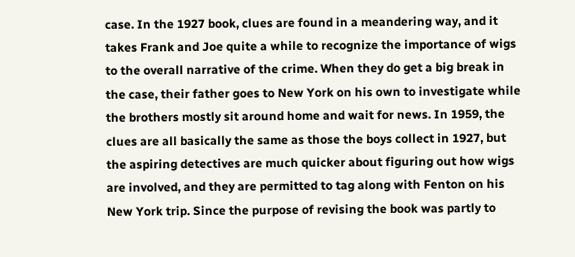case. In the 1927 book, clues are found in a meandering way, and it takes Frank and Joe quite a while to recognize the importance of wigs to the overall narrative of the crime. When they do get a big break in the case, their father goes to New York on his own to investigate while the brothers mostly sit around home and wait for news. In 1959, the clues are all basically the same as those the boys collect in 1927, but the aspiring detectives are much quicker about figuring out how wigs are involved, and they are permitted to tag along with Fenton on his New York trip. Since the purpose of revising the book was partly to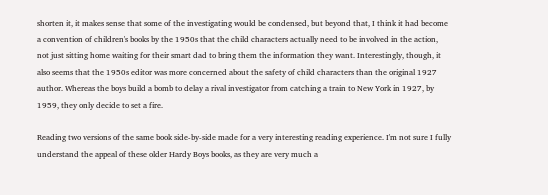shorten it, it makes sense that some of the investigating would be condensed, but beyond that, I think it had become a convention of children's books by the 1950s that the child characters actually need to be involved in the action, not just sitting home waiting for their smart dad to bring them the information they want. Interestingly, though, it also seems that the 1950s editor was more concerned about the safety of child characters than the original 1927 author. Whereas the boys build a bomb to delay a rival investigator from catching a train to New York in 1927, by 1959, they only decide to set a fire.

Reading two versions of the same book side-by-side made for a very interesting reading experience. I'm not sure I fully understand the appeal of these older Hardy Boys books, as they are very much a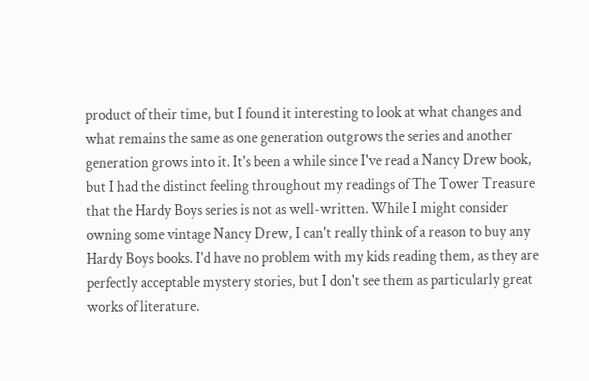product of their time, but I found it interesting to look at what changes and what remains the same as one generation outgrows the series and another generation grows into it. It's been a while since I've read a Nancy Drew book, but I had the distinct feeling throughout my readings of The Tower Treasure that the Hardy Boys series is not as well-written. While I might consider owning some vintage Nancy Drew, I can't really think of a reason to buy any Hardy Boys books. I'd have no problem with my kids reading them, as they are perfectly acceptable mystery stories, but I don't see them as particularly great works of literature.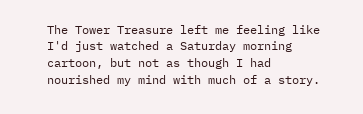The Tower Treasure left me feeling like I'd just watched a Saturday morning cartoon, but not as though I had nourished my mind with much of a story.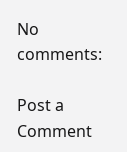No comments:

Post a Comment